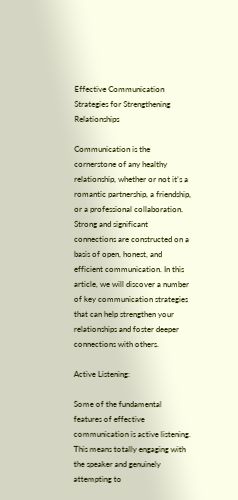Effective Communication Strategies for Strengthening Relationships

Communication is the cornerstone of any healthy relationship, whether or not it’s a romantic partnership, a friendship, or a professional collaboration. Strong and significant connections are constructed on a basis of open, honest, and efficient communication. In this article, we will discover a number of key communication strategies that can help strengthen your relationships and foster deeper connections with others.

Active Listening:

Some of the fundamental features of effective communication is active listening. This means totally engaging with the speaker and genuinely attempting to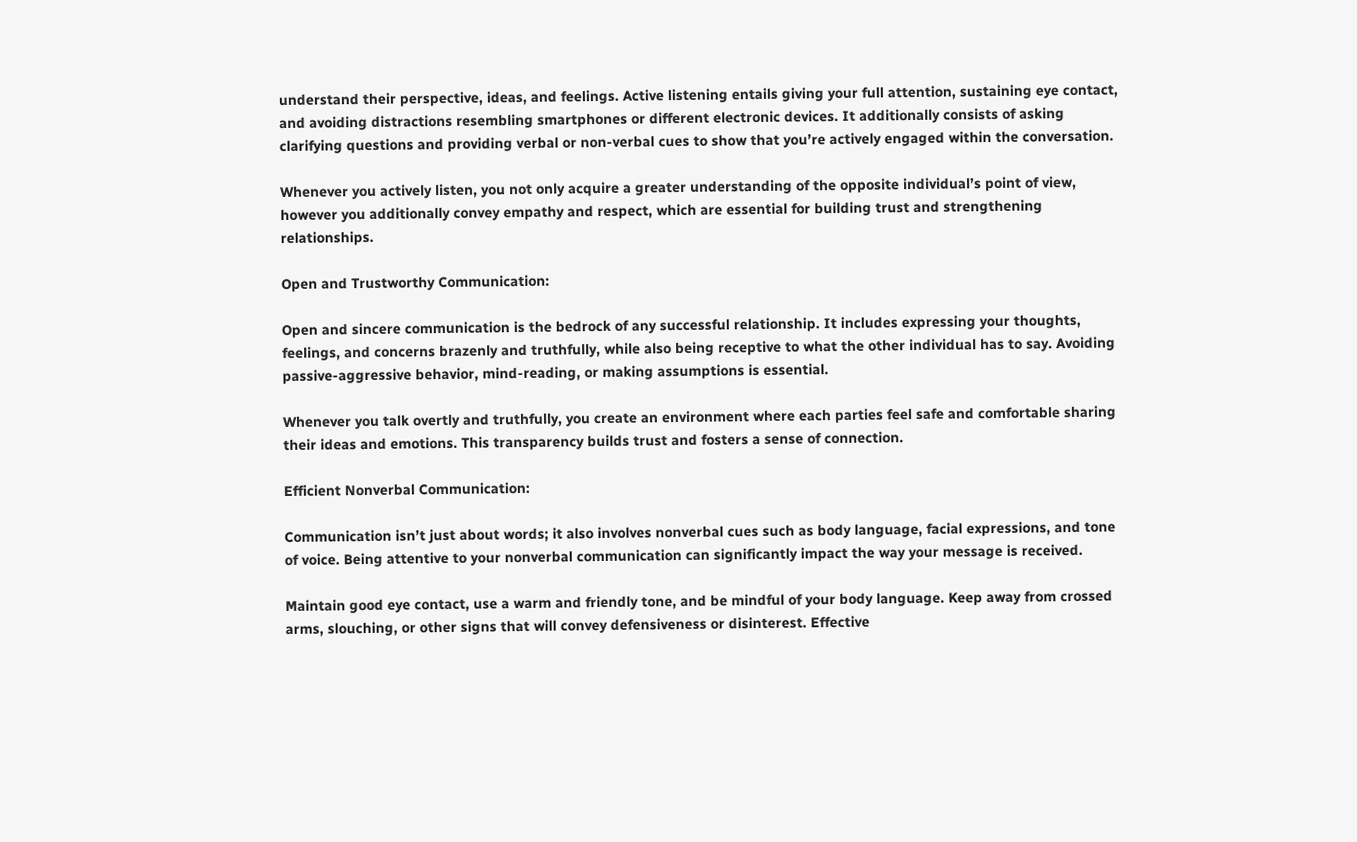understand their perspective, ideas, and feelings. Active listening entails giving your full attention, sustaining eye contact, and avoiding distractions resembling smartphones or different electronic devices. It additionally consists of asking clarifying questions and providing verbal or non-verbal cues to show that you’re actively engaged within the conversation.

Whenever you actively listen, you not only acquire a greater understanding of the opposite individual’s point of view, however you additionally convey empathy and respect, which are essential for building trust and strengthening relationships.

Open and Trustworthy Communication:

Open and sincere communication is the bedrock of any successful relationship. It includes expressing your thoughts, feelings, and concerns brazenly and truthfully, while also being receptive to what the other individual has to say. Avoiding passive-aggressive behavior, mind-reading, or making assumptions is essential.

Whenever you talk overtly and truthfully, you create an environment where each parties feel safe and comfortable sharing their ideas and emotions. This transparency builds trust and fosters a sense of connection.

Efficient Nonverbal Communication:

Communication isn’t just about words; it also involves nonverbal cues such as body language, facial expressions, and tone of voice. Being attentive to your nonverbal communication can significantly impact the way your message is received.

Maintain good eye contact, use a warm and friendly tone, and be mindful of your body language. Keep away from crossed arms, slouching, or other signs that will convey defensiveness or disinterest. Effective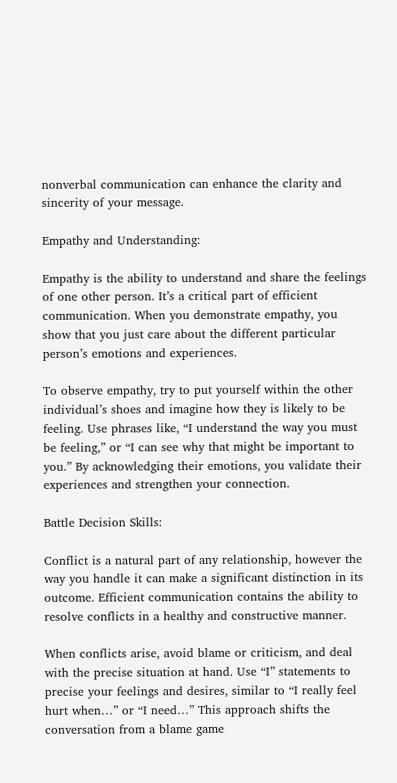nonverbal communication can enhance the clarity and sincerity of your message.

Empathy and Understanding:

Empathy is the ability to understand and share the feelings of one other person. It’s a critical part of efficient communication. When you demonstrate empathy, you show that you just care about the different particular person’s emotions and experiences.

To observe empathy, try to put yourself within the other individual’s shoes and imagine how they is likely to be feeling. Use phrases like, “I understand the way you must be feeling,” or “I can see why that might be important to you.” By acknowledging their emotions, you validate their experiences and strengthen your connection.

Battle Decision Skills:

Conflict is a natural part of any relationship, however the way you handle it can make a significant distinction in its outcome. Efficient communication contains the ability to resolve conflicts in a healthy and constructive manner.

When conflicts arise, avoid blame or criticism, and deal with the precise situation at hand. Use “I” statements to precise your feelings and desires, similar to “I really feel hurt when…” or “I need…” This approach shifts the conversation from a blame game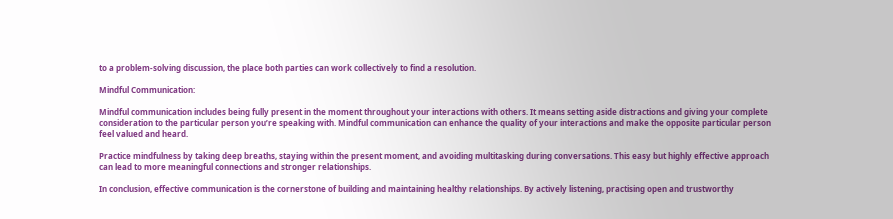to a problem-solving discussion, the place both parties can work collectively to find a resolution.

Mindful Communication:

Mindful communication includes being fully present in the moment throughout your interactions with others. It means setting aside distractions and giving your complete consideration to the particular person you’re speaking with. Mindful communication can enhance the quality of your interactions and make the opposite particular person feel valued and heard.

Practice mindfulness by taking deep breaths, staying within the present moment, and avoiding multitasking during conversations. This easy but highly effective approach can lead to more meaningful connections and stronger relationships.

In conclusion, effective communication is the cornerstone of building and maintaining healthy relationships. By actively listening, practising open and trustworthy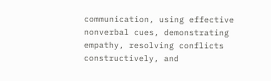communication, using effective nonverbal cues, demonstrating empathy, resolving conflicts constructively, and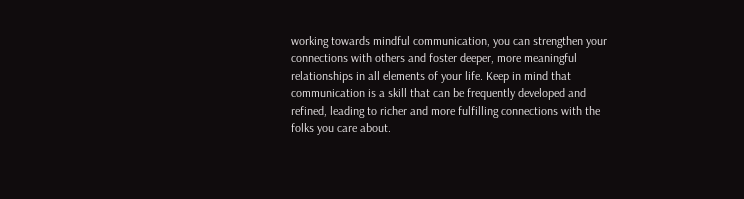working towards mindful communication, you can strengthen your connections with others and foster deeper, more meaningful relationships in all elements of your life. Keep in mind that communication is a skill that can be frequently developed and refined, leading to richer and more fulfilling connections with the folks you care about.